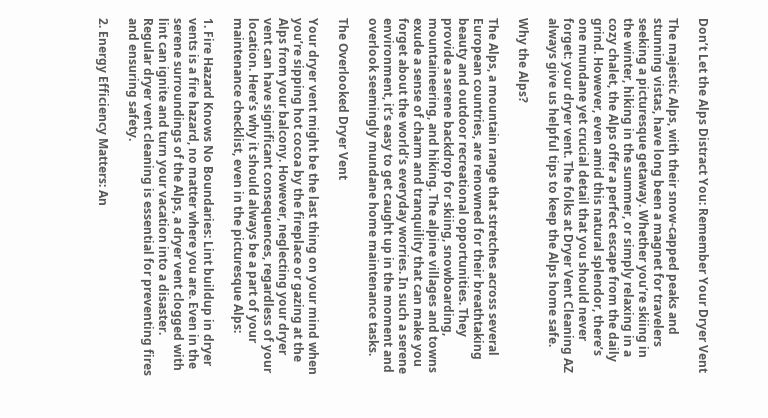Don’t Let the Alps Distract You: Remember Your Dryer Vent

The majestic Alps, with their snow-capped peaks and stunning vistas, have long been a magnet for travelers seeking a picturesque getaway. Whether you’re skiing in the winter, hiking in the summer, or simply relaxing in a cozy chalet, the Alps offer a perfect escape from the daily grind. However, even amid this natural splendor, there’s one mundane yet crucial detail that you should never forget: your dryer vent. The folks at Dryer Vent Cleaning AZ always give us helpful tips to keep the Alps home safe.

Why the Alps?

The Alps, a mountain range that stretches across several European countries, are renowned for their breathtaking beauty and outdoor recreational opportunities. They provide a serene backdrop for skiing, snowboarding, mountaineering, and hiking. The alpine villages and towns exude a sense of charm and tranquility that can make you forget about the world’s everyday worries. In such a serene environment, it’s easy to get caught up in the moment and overlook seemingly mundane home maintenance tasks.

The Overlooked Dryer Vent

Your dryer vent might be the last thing on your mind when you’re sipping hot cocoa by the fireplace or gazing at the Alps from your balcony. However, neglecting your dryer vent can have significant consequences, regardless of your location. Here’s why it should always be a part of your maintenance checklist, even in the picturesque Alps:

1. Fire Hazard Knows No Boundaries: Lint buildup in dryer vents is a fire hazard, no matter where you are. Even in the serene surroundings of the Alps, a dryer vent clogged with lint can ignite and turn your vacation into a disaster. Regular dryer vent cleaning is essential for preventing fires and ensuring safety.

2. Energy Efficiency Matters: An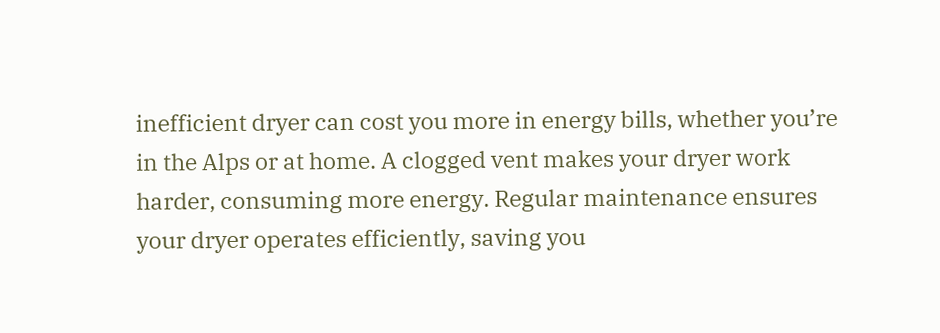inefficient dryer can cost you more in energy bills, whether you’re in the Alps or at home. A clogged vent makes your dryer work harder, consuming more energy. Regular maintenance ensures your dryer operates efficiently, saving you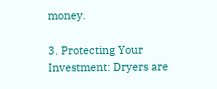money.

3. Protecting Your Investment: Dryers are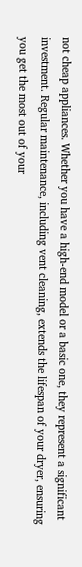not cheap appliances. Whether you have a high-end model or a basic one, they represent a significant investment. Regular maintenance, including vent cleaning, extends the lifespan of your dryer, ensuring you get the most out of your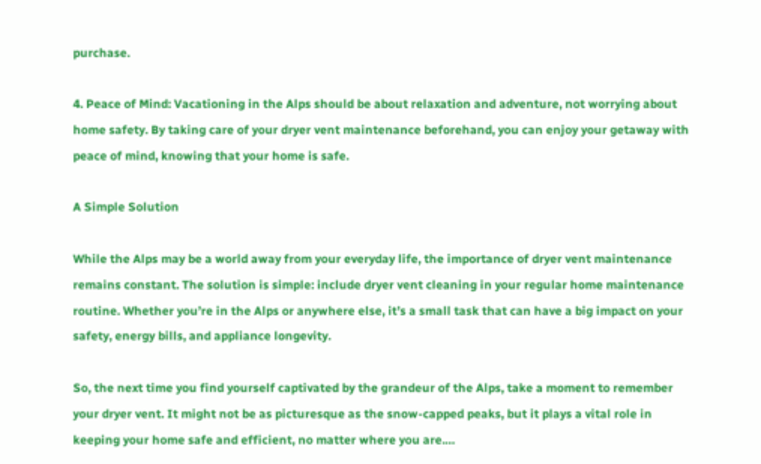purchase.

4. Peace of Mind: Vacationing in the Alps should be about relaxation and adventure, not worrying about home safety. By taking care of your dryer vent maintenance beforehand, you can enjoy your getaway with peace of mind, knowing that your home is safe.

A Simple Solution

While the Alps may be a world away from your everyday life, the importance of dryer vent maintenance remains constant. The solution is simple: include dryer vent cleaning in your regular home maintenance routine. Whether you’re in the Alps or anywhere else, it’s a small task that can have a big impact on your safety, energy bills, and appliance longevity.

So, the next time you find yourself captivated by the grandeur of the Alps, take a moment to remember your dryer vent. It might not be as picturesque as the snow-capped peaks, but it plays a vital role in keeping your home safe and efficient, no matter where you are.…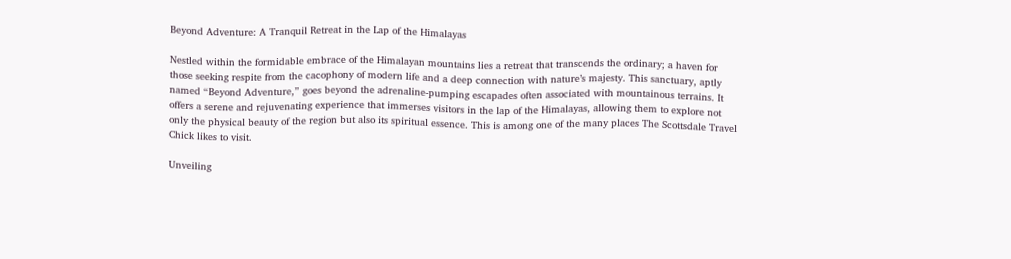Beyond Adventure: A Tranquil Retreat in the Lap of the Himalayas

Nestled within the formidable embrace of the Himalayan mountains lies a retreat that transcends the ordinary; a haven for those seeking respite from the cacophony of modern life and a deep connection with nature’s majesty. This sanctuary, aptly named “Beyond Adventure,” goes beyond the adrenaline-pumping escapades often associated with mountainous terrains. It offers a serene and rejuvenating experience that immerses visitors in the lap of the Himalayas, allowing them to explore not only the physical beauty of the region but also its spiritual essence. This is among one of the many places The Scottsdale Travel Chick likes to visit.

Unveiling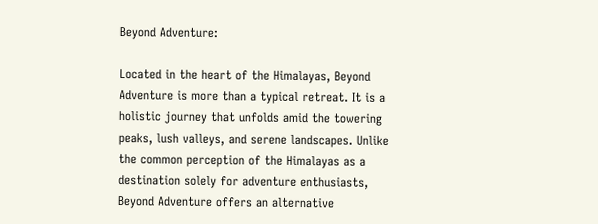Beyond Adventure:

Located in the heart of the Himalayas, Beyond Adventure is more than a typical retreat. It is a holistic journey that unfolds amid the towering peaks, lush valleys, and serene landscapes. Unlike the common perception of the Himalayas as a destination solely for adventure enthusiasts, Beyond Adventure offers an alternative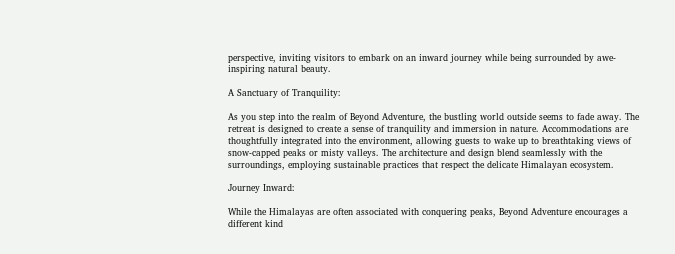perspective, inviting visitors to embark on an inward journey while being surrounded by awe-inspiring natural beauty.

A Sanctuary of Tranquility:

As you step into the realm of Beyond Adventure, the bustling world outside seems to fade away. The retreat is designed to create a sense of tranquility and immersion in nature. Accommodations are thoughtfully integrated into the environment, allowing guests to wake up to breathtaking views of snow-capped peaks or misty valleys. The architecture and design blend seamlessly with the surroundings, employing sustainable practices that respect the delicate Himalayan ecosystem.

Journey Inward:

While the Himalayas are often associated with conquering peaks, Beyond Adventure encourages a different kind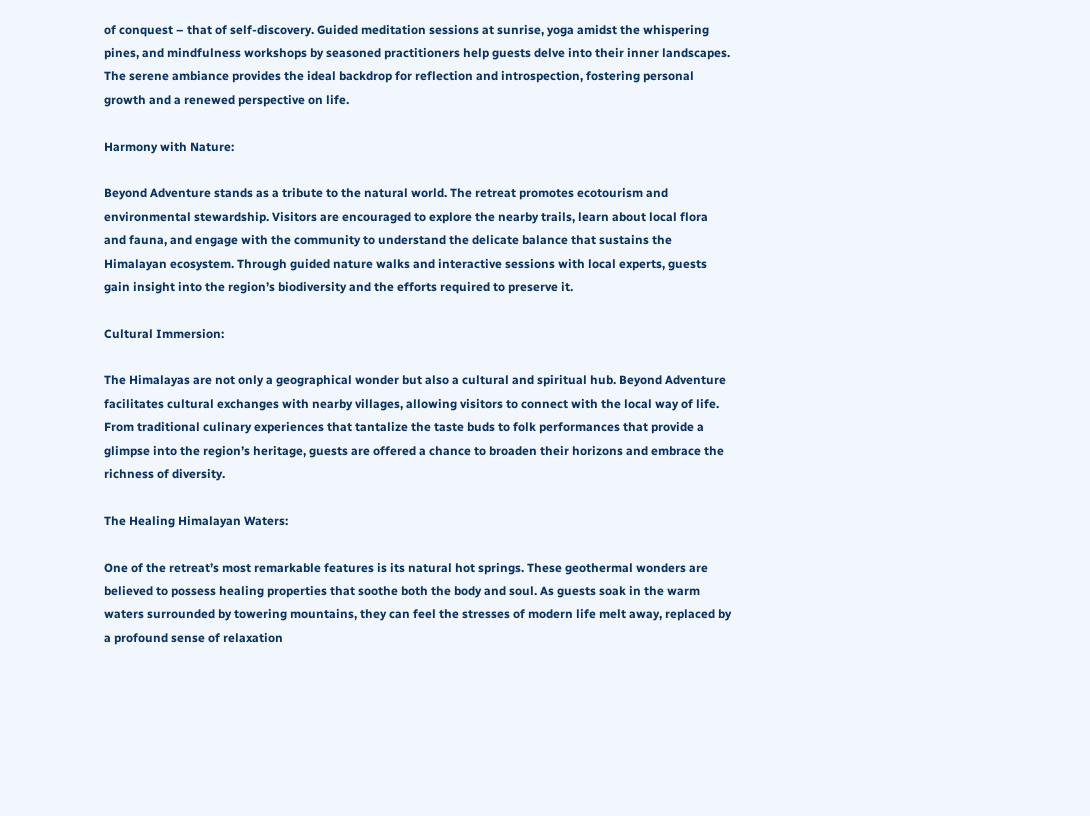of conquest – that of self-discovery. Guided meditation sessions at sunrise, yoga amidst the whispering pines, and mindfulness workshops by seasoned practitioners help guests delve into their inner landscapes. The serene ambiance provides the ideal backdrop for reflection and introspection, fostering personal growth and a renewed perspective on life.

Harmony with Nature:

Beyond Adventure stands as a tribute to the natural world. The retreat promotes ecotourism and environmental stewardship. Visitors are encouraged to explore the nearby trails, learn about local flora and fauna, and engage with the community to understand the delicate balance that sustains the Himalayan ecosystem. Through guided nature walks and interactive sessions with local experts, guests gain insight into the region’s biodiversity and the efforts required to preserve it.

Cultural Immersion:

The Himalayas are not only a geographical wonder but also a cultural and spiritual hub. Beyond Adventure facilitates cultural exchanges with nearby villages, allowing visitors to connect with the local way of life. From traditional culinary experiences that tantalize the taste buds to folk performances that provide a glimpse into the region’s heritage, guests are offered a chance to broaden their horizons and embrace the richness of diversity.

The Healing Himalayan Waters:

One of the retreat’s most remarkable features is its natural hot springs. These geothermal wonders are believed to possess healing properties that soothe both the body and soul. As guests soak in the warm waters surrounded by towering mountains, they can feel the stresses of modern life melt away, replaced by a profound sense of relaxation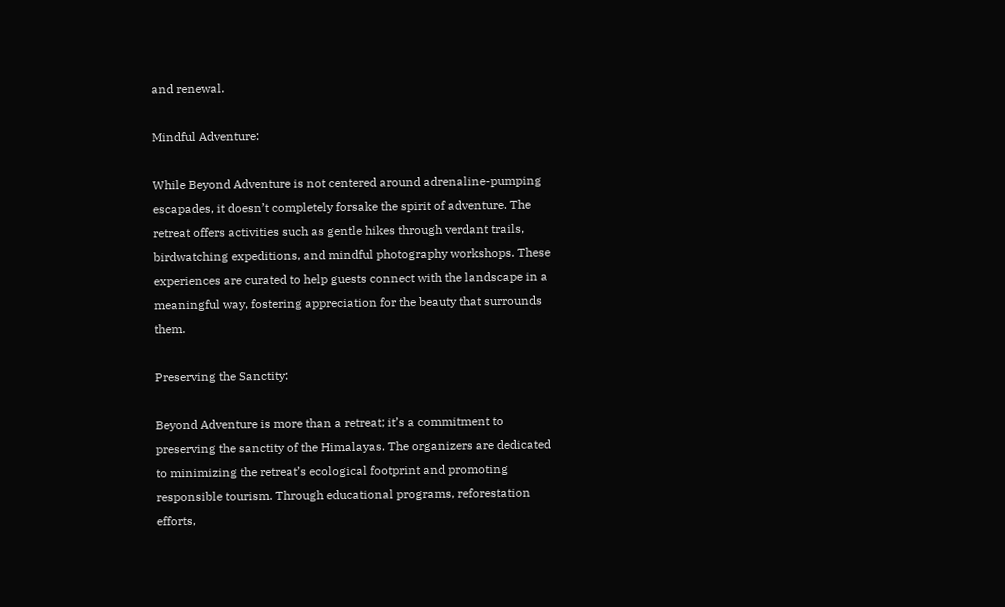and renewal.

Mindful Adventure:

While Beyond Adventure is not centered around adrenaline-pumping escapades, it doesn’t completely forsake the spirit of adventure. The retreat offers activities such as gentle hikes through verdant trails, birdwatching expeditions, and mindful photography workshops. These experiences are curated to help guests connect with the landscape in a meaningful way, fostering appreciation for the beauty that surrounds them.

Preserving the Sanctity:

Beyond Adventure is more than a retreat; it’s a commitment to preserving the sanctity of the Himalayas. The organizers are dedicated to minimizing the retreat’s ecological footprint and promoting responsible tourism. Through educational programs, reforestation efforts,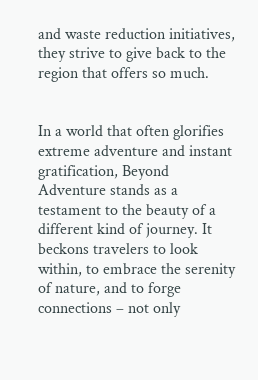and waste reduction initiatives, they strive to give back to the region that offers so much.


In a world that often glorifies extreme adventure and instant gratification, Beyond Adventure stands as a testament to the beauty of a different kind of journey. It beckons travelers to look within, to embrace the serenity of nature, and to forge connections – not only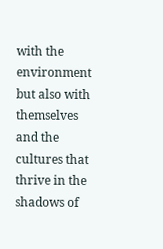with the environment but also with themselves and the cultures that thrive in the shadows of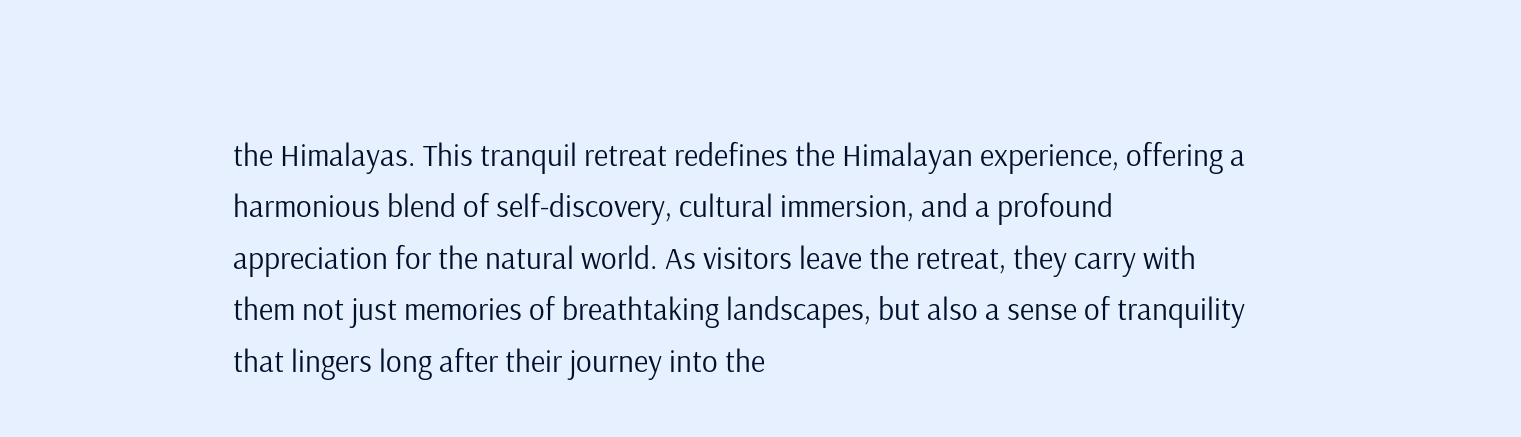the Himalayas. This tranquil retreat redefines the Himalayan experience, offering a harmonious blend of self-discovery, cultural immersion, and a profound appreciation for the natural world. As visitors leave the retreat, they carry with them not just memories of breathtaking landscapes, but also a sense of tranquility that lingers long after their journey into the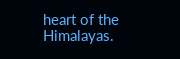heart of the Himalayas.